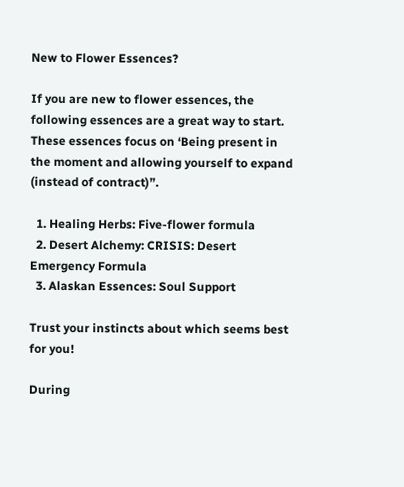New to Flower Essences?

If you are new to flower essences, the following essences are a great way to start. These essences focus on ‘Being present in the moment and allowing yourself to expand (instead of contract)”.

  1. Healing Herbs: Five-flower formula
  2. Desert Alchemy: CRISIS: Desert Emergency Formula
  3. Alaskan Essences: Soul Support

Trust your instincts about which seems best for you!

During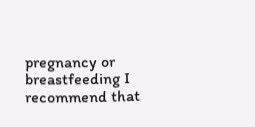pregnancy or breastfeeding I recommend that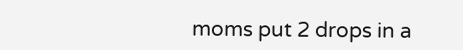moms put 2 drops in a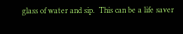glass of water and sip.  This can be a life saver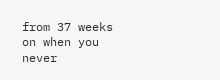from 37 weeks on when you never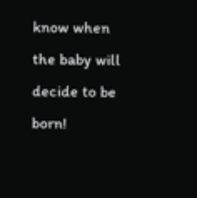know when the baby will decide to be born!